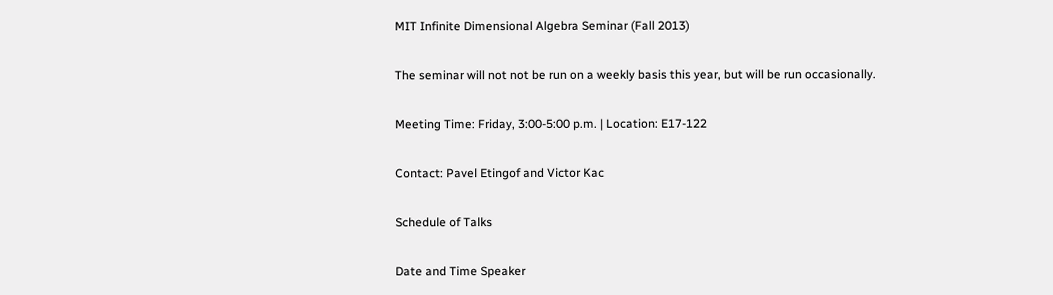MIT Infinite Dimensional Algebra Seminar (Fall 2013)

The seminar will not not be run on a weekly basis this year, but will be run occasionally.

Meeting Time: Friday, 3:00-5:00 p.m. | Location: E17-122

Contact: Pavel Etingof and Victor Kac

Schedule of Talks

Date and Time Speaker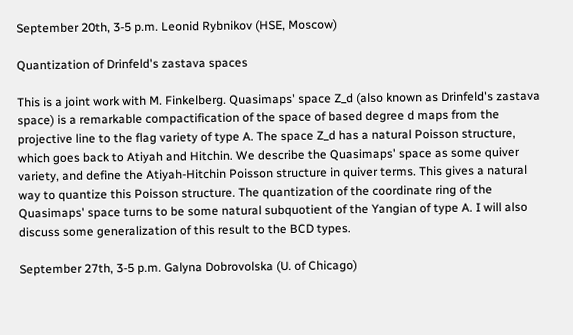September 20th, 3-5 p.m. Leonid Rybnikov (HSE, Moscow)

Quantization of Drinfeld's zastava spaces

This is a joint work with M. Finkelberg. Quasimaps' space Z_d (also known as Drinfeld's zastava space) is a remarkable compactification of the space of based degree d maps from the projective line to the flag variety of type A. The space Z_d has a natural Poisson structure, which goes back to Atiyah and Hitchin. We describe the Quasimaps' space as some quiver variety, and define the Atiyah-Hitchin Poisson structure in quiver terms. This gives a natural way to quantize this Poisson structure. The quantization of the coordinate ring of the Quasimaps' space turns to be some natural subquotient of the Yangian of type A. I will also discuss some generalization of this result to the BCD types.

September 27th, 3-5 p.m. Galyna Dobrovolska (U. of Chicago)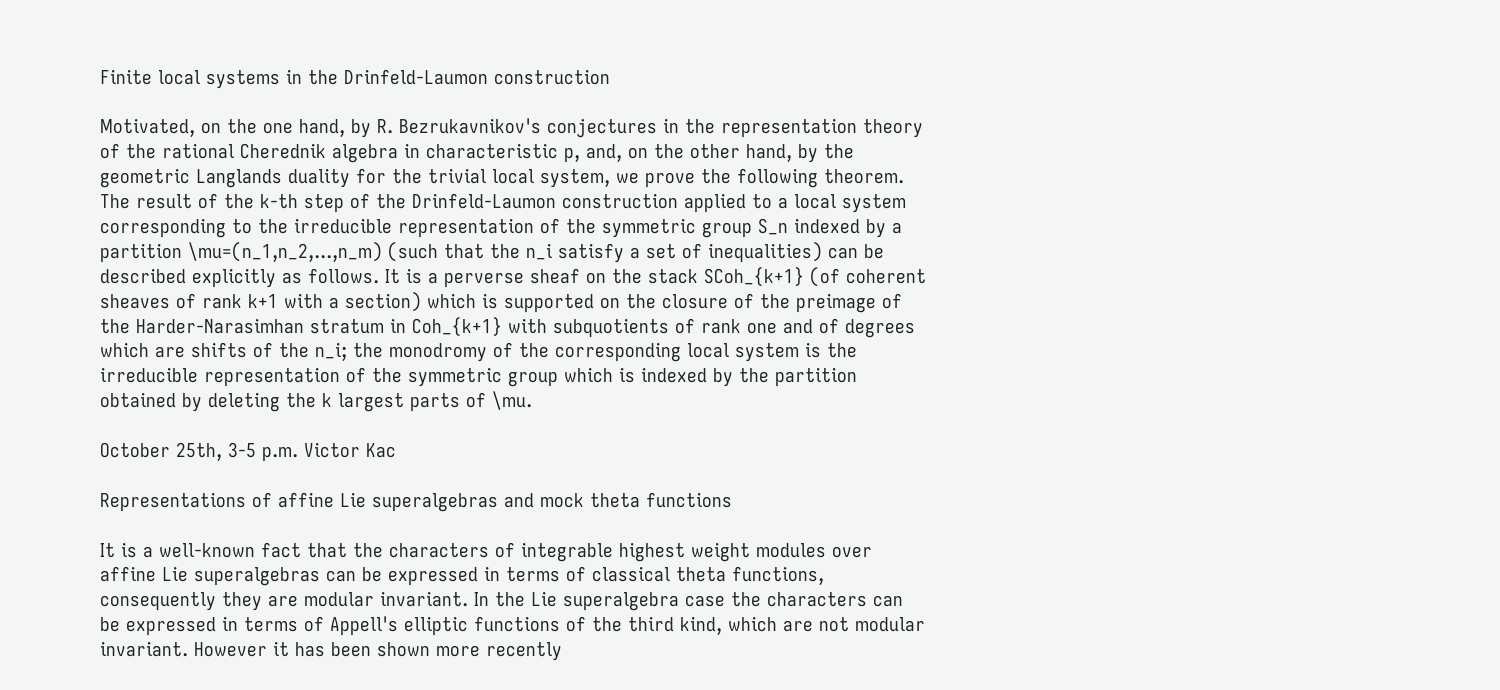Finite local systems in the Drinfeld-Laumon construction

Motivated, on the one hand, by R. Bezrukavnikov's conjectures in the representation theory of the rational Cherednik algebra in characteristic p, and, on the other hand, by the geometric Langlands duality for the trivial local system, we prove the following theorem. The result of the k-th step of the Drinfeld-Laumon construction applied to a local system corresponding to the irreducible representation of the symmetric group S_n indexed by a partition \mu=(n_1,n_2,...,n_m) (such that the n_i satisfy a set of inequalities) can be described explicitly as follows. It is a perverse sheaf on the stack SCoh_{k+1} (of coherent sheaves of rank k+1 with a section) which is supported on the closure of the preimage of the Harder-Narasimhan stratum in Coh_{k+1} with subquotients of rank one and of degrees which are shifts of the n_i; the monodromy of the corresponding local system is the irreducible representation of the symmetric group which is indexed by the partition obtained by deleting the k largest parts of \mu.

October 25th, 3-5 p.m. Victor Kac

Representations of affine Lie superalgebras and mock theta functions

It is a well-known fact that the characters of integrable highest weight modules over affine Lie superalgebras can be expressed in terms of classical theta functions, consequently they are modular invariant. In the Lie superalgebra case the characters can be expressed in terms of Appell's elliptic functions of the third kind, which are not modular invariant. However it has been shown more recently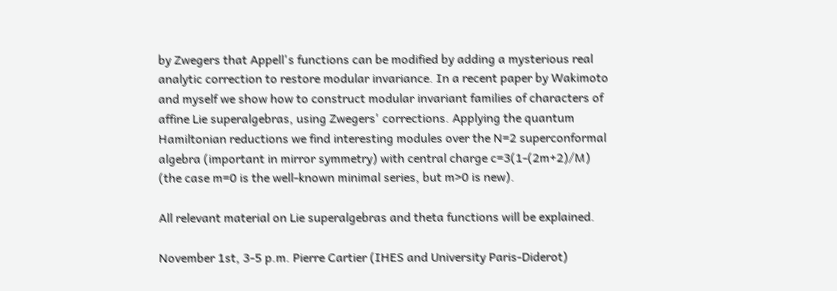by Zwegers that Appell's functions can be modified by adding a mysterious real analytic correction to restore modular invariance. In a recent paper by Wakimoto and myself we show how to construct modular invariant families of characters of affine Lie superalgebras, using Zwegers' corrections. Applying the quantum Hamiltonian reductions we find interesting modules over the N=2 superconformal algebra (important in mirror symmetry) with central charge c=3(1-(2m+2)/M) (the case m=0 is the well-known minimal series, but m>0 is new).

All relevant material on Lie superalgebras and theta functions will be explained.

November 1st, 3-5 p.m. Pierre Cartier (IHES and University Paris-Diderot)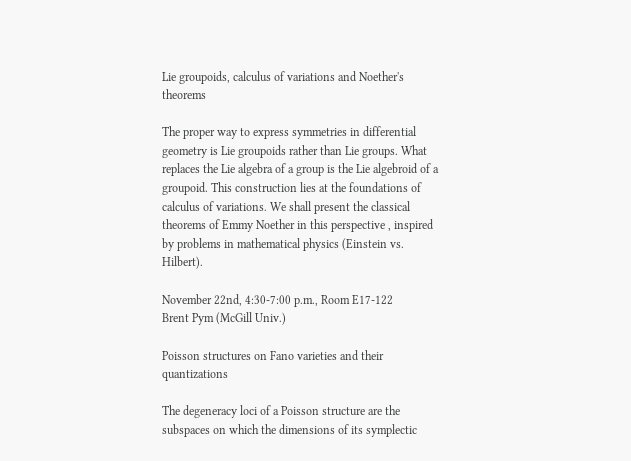Lie groupoids, calculus of variations and Noether's theorems

The proper way to express symmetries in differential geometry is Lie groupoids rather than Lie groups. What replaces the Lie algebra of a group is the Lie algebroid of a groupoid. This construction lies at the foundations of calculus of variations. We shall present the classical theorems of Emmy Noether in this perspective , inspired by problems in mathematical physics (Einstein vs. Hilbert).

November 22nd, 4:30-7:00 p.m., Room E17-122
Brent Pym (McGill Univ.)

Poisson structures on Fano varieties and their quantizations

The degeneracy loci of a Poisson structure are the subspaces on which the dimensions of its symplectic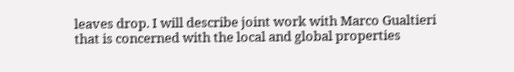leaves drop. I will describe joint work with Marco Gualtieri that is concerned with the local and global properties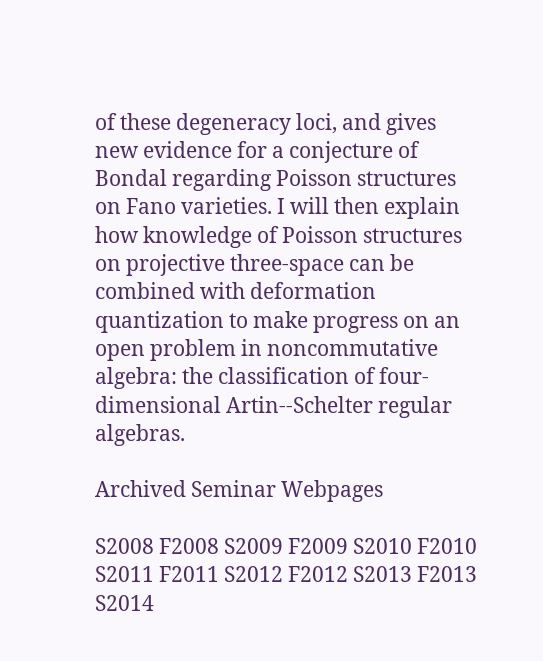of these degeneracy loci, and gives new evidence for a conjecture of Bondal regarding Poisson structures on Fano varieties. I will then explain how knowledge of Poisson structures on projective three-space can be combined with deformation quantization to make progress on an open problem in noncommutative algebra: the classification of four-dimensional Artin--Schelter regular algebras.

Archived Seminar Webpages

S2008 F2008 S2009 F2009 S2010 F2010 S2011 F2011 S2012 F2012 S2013 F2013 S2014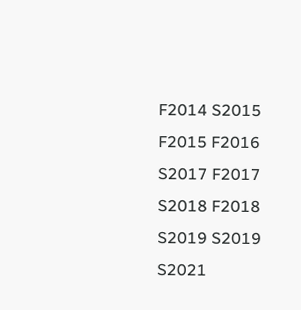F2014 S2015 F2015 F2016 S2017 F2017 S2018 F2018 S2019 S2019 S2021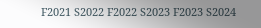F2021 S2022 F2022 S2023 F2023 S2024